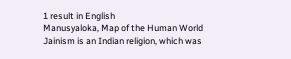1 result in English
Manusyaloka, Map of the Human World
Jainism is an Indian religion, which was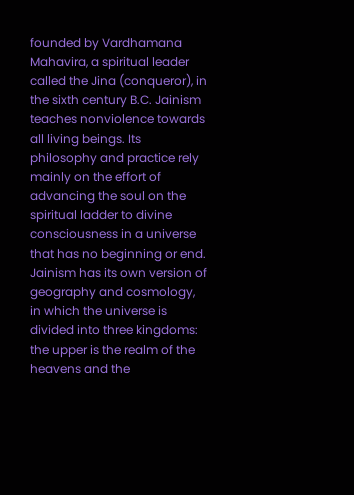founded by Vardhamana Mahavira, a spiritual leader called the Jina (conqueror), in the sixth century B.C. Jainism teaches nonviolence towards all living beings. Its philosophy and practice rely mainly on the effort of advancing the soul on the spiritual ladder to divine consciousness in a universe that has no beginning or end. Jainism has its own version of geography and cosmology, in which the universe is divided into three kingdoms: the upper is the realm of the heavens and the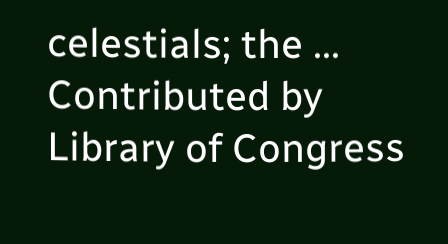celestials; the ...
Contributed by Library of Congress